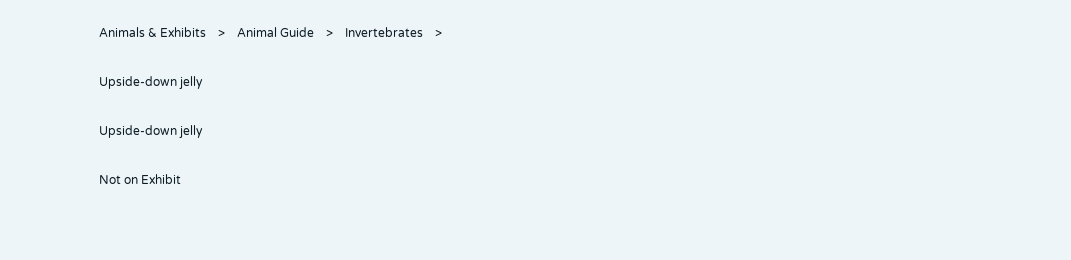Animals & Exhibits    >    Animal Guide    >    Invertebrates    >

Upside-down jelly

Upside-down jelly

Not on Exhibit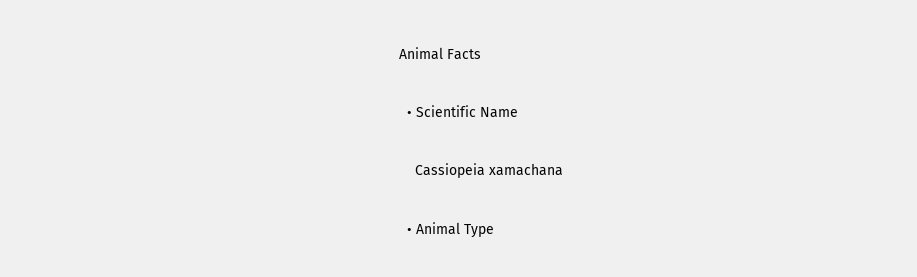Animal Facts

  • Scientific Name

    Cassiopeia xamachana

  • Animal Type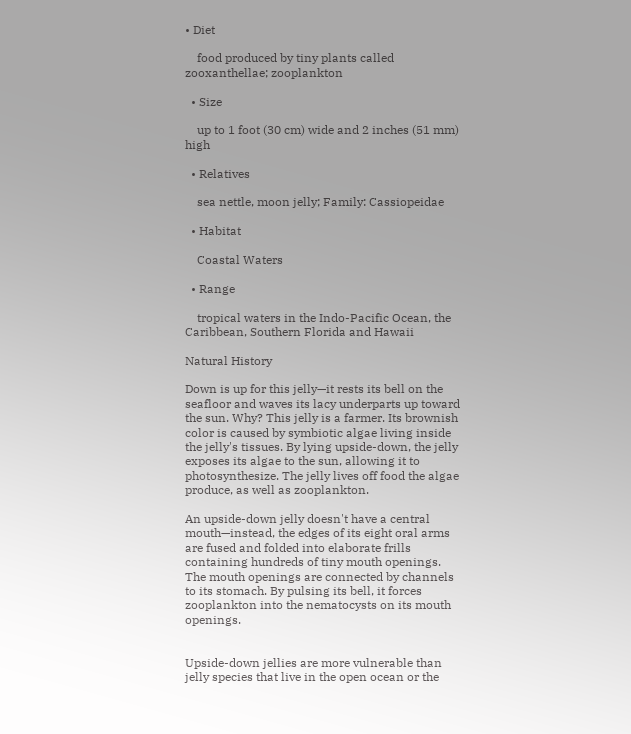• Diet

    food produced by tiny plants called zooxanthellae; zooplankton

  • Size

    up to 1 foot (30 cm) wide and 2 inches (51 mm) high

  • Relatives

    sea nettle, moon jelly; Family: Cassiopeidae

  • Habitat

    Coastal Waters

  • Range

    tropical waters in the Indo-Pacific Ocean, the Caribbean, Southern Florida and Hawaii

Natural History

Down is up for this jelly—it rests its bell on the seafloor and waves its lacy underparts up toward the sun. Why? This jelly is a farmer. Its brownish color is caused by symbiotic algae living inside the jelly's tissues. By lying upside-down, the jelly exposes its algae to the sun, allowing it to photosynthesize. The jelly lives off food the algae produce, as well as zooplankton.

An upside-down jelly doesn't have a central mouth—instead, the edges of its eight oral arms are fused and folded into elaborate frills containing hundreds of tiny mouth openings. The mouth openings are connected by channels to its stomach. By pulsing its bell, it forces zooplankton into the nematocysts on its mouth openings.


Upside-down jellies are more vulnerable than jelly species that live in the open ocean or the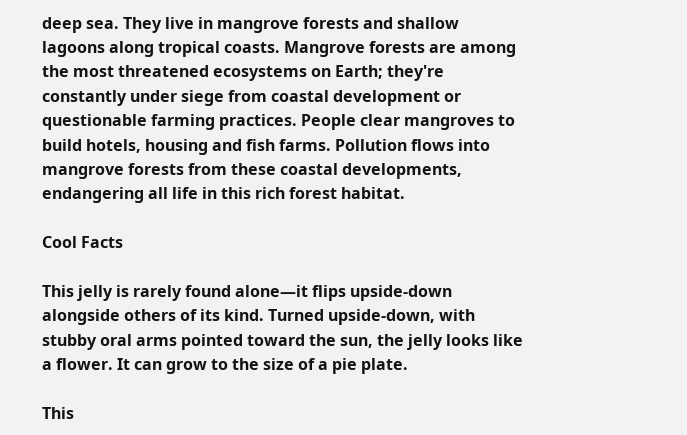deep sea. They live in mangrove forests and shallow lagoons along tropical coasts. Mangrove forests are among the most threatened ecosystems on Earth; they're constantly under siege from coastal development or questionable farming practices. People clear mangroves to build hotels, housing and fish farms. Pollution flows into mangrove forests from these coastal developments, endangering all life in this rich forest habitat.

Cool Facts

This jelly is rarely found alone—it flips upside-down alongside others of its kind. Turned upside-down, with stubby oral arms pointed toward the sun, the jelly looks like a flower. It can grow to the size of a pie plate.

This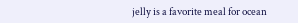jelly is a favorite meal for ocean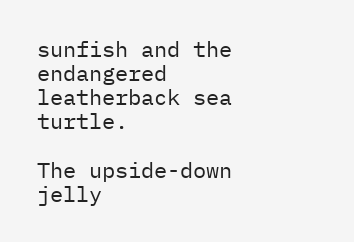sunfish and the endangered leatherback sea turtle.

The upside-down jelly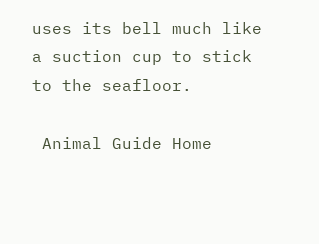uses its bell much like a suction cup to stick to the seafloor.

 Animal Guide Home